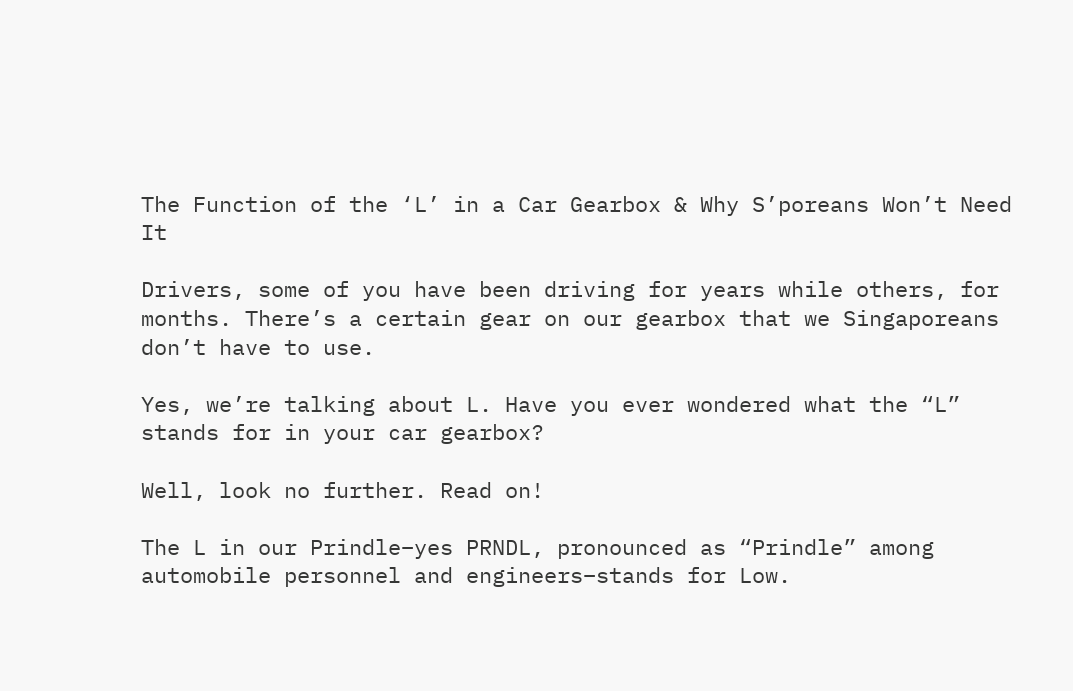The Function of the ‘L’ in a Car Gearbox & Why S’poreans Won’t Need It

Drivers, some of you have been driving for years while others, for months. There’s a certain gear on our gearbox that we Singaporeans don’t have to use.

Yes, we’re talking about L. Have you ever wondered what the “L” stands for in your car gearbox?

Well, look no further. Read on!

The L in our Prindle–yes PRNDL, pronounced as “Prindle” among automobile personnel and engineers–stands for Low.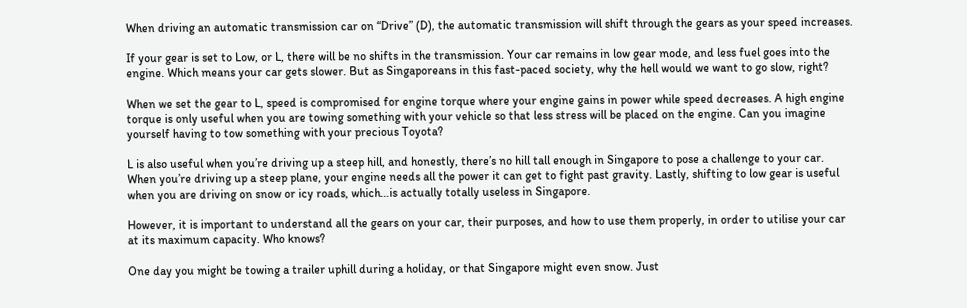When driving an automatic transmission car on “Drive” (D), the automatic transmission will shift through the gears as your speed increases.

If your gear is set to Low, or L, there will be no shifts in the transmission. Your car remains in low gear mode, and less fuel goes into the engine. Which means your car gets slower. But as Singaporeans in this fast-paced society, why the hell would we want to go slow, right?

When we set the gear to L, speed is compromised for engine torque where your engine gains in power while speed decreases. A high engine torque is only useful when you are towing something with your vehicle so that less stress will be placed on the engine. Can you imagine yourself having to tow something with your precious Toyota?

L is also useful when you’re driving up a steep hill, and honestly, there’s no hill tall enough in Singapore to pose a challenge to your car. When you’re driving up a steep plane, your engine needs all the power it can get to fight past gravity. Lastly, shifting to low gear is useful when you are driving on snow or icy roads, which…is actually totally useless in Singapore.

However, it is important to understand all the gears on your car, their purposes, and how to use them properly, in order to utilise your car at its maximum capacity. Who knows?

One day you might be towing a trailer uphill during a holiday, or that Singapore might even snow. Just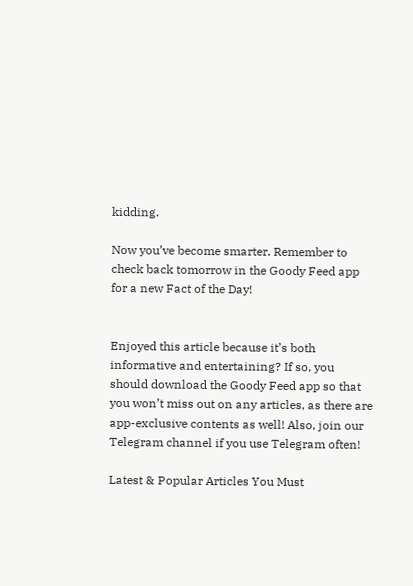kidding.

Now you’ve become smarter. Remember to check back tomorrow in the Goody Feed app for a new Fact of the Day!


Enjoyed this article because it’s both informative and entertaining? If so, you should download the Goody Feed app so that you won’t miss out on any articles, as there are app-exclusive contents as well! Also, join our Telegram channel if you use Telegram often!

Latest & Popular Articles You Must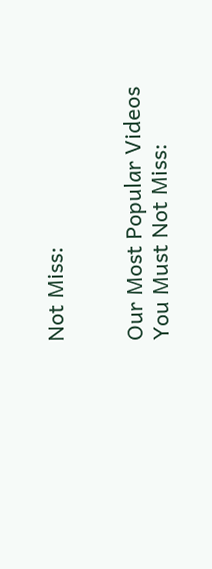Not Miss:


Our Most Popular Videos You Must Not Miss: